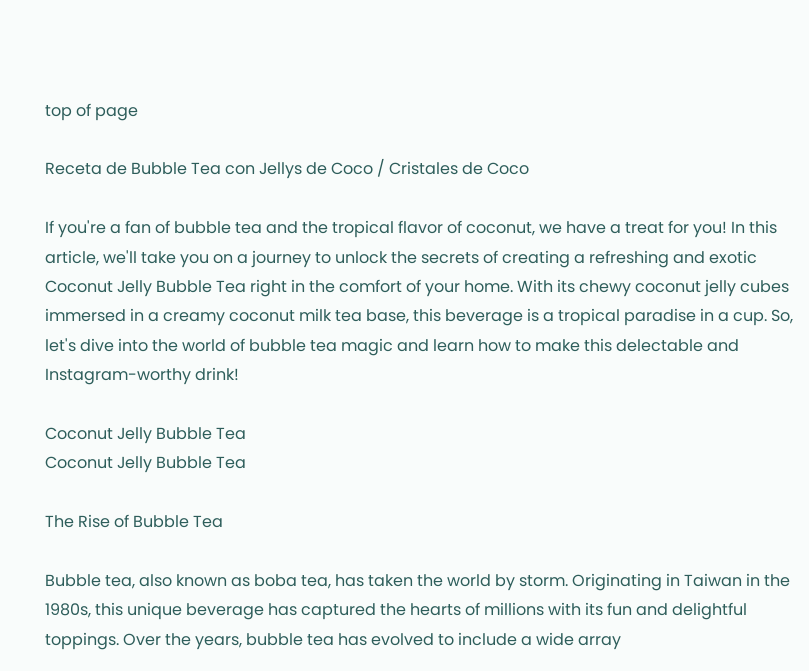top of page

Receta de Bubble Tea con Jellys de Coco / Cristales de Coco

If you're a fan of bubble tea and the tropical flavor of coconut, we have a treat for you! In this article, we'll take you on a journey to unlock the secrets of creating a refreshing and exotic Coconut Jelly Bubble Tea right in the comfort of your home. With its chewy coconut jelly cubes immersed in a creamy coconut milk tea base, this beverage is a tropical paradise in a cup. So, let's dive into the world of bubble tea magic and learn how to make this delectable and Instagram-worthy drink!

Coconut Jelly Bubble Tea
Coconut Jelly Bubble Tea

The Rise of Bubble Tea

Bubble tea, also known as boba tea, has taken the world by storm. Originating in Taiwan in the 1980s, this unique beverage has captured the hearts of millions with its fun and delightful toppings. Over the years, bubble tea has evolved to include a wide array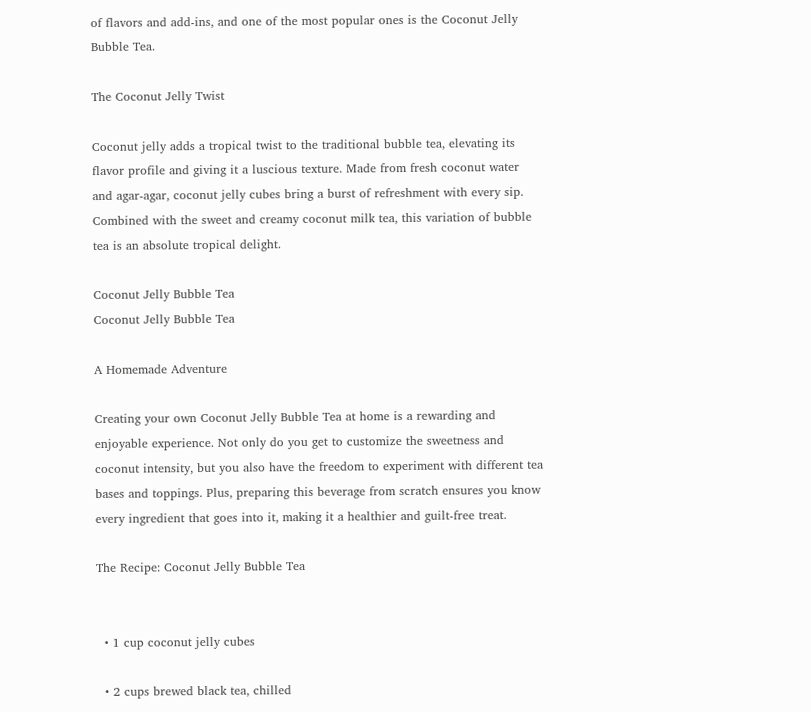of flavors and add-ins, and one of the most popular ones is the Coconut Jelly Bubble Tea.

The Coconut Jelly Twist

Coconut jelly adds a tropical twist to the traditional bubble tea, elevating its flavor profile and giving it a luscious texture. Made from fresh coconut water and agar-agar, coconut jelly cubes bring a burst of refreshment with every sip. Combined with the sweet and creamy coconut milk tea, this variation of bubble tea is an absolute tropical delight.

Coconut Jelly Bubble Tea
Coconut Jelly Bubble Tea

A Homemade Adventure

Creating your own Coconut Jelly Bubble Tea at home is a rewarding and enjoyable experience. Not only do you get to customize the sweetness and coconut intensity, but you also have the freedom to experiment with different tea bases and toppings. Plus, preparing this beverage from scratch ensures you know every ingredient that goes into it, making it a healthier and guilt-free treat.

The Recipe: Coconut Jelly Bubble Tea


  • 1 cup coconut jelly cubes

  • 2 cups brewed black tea, chilled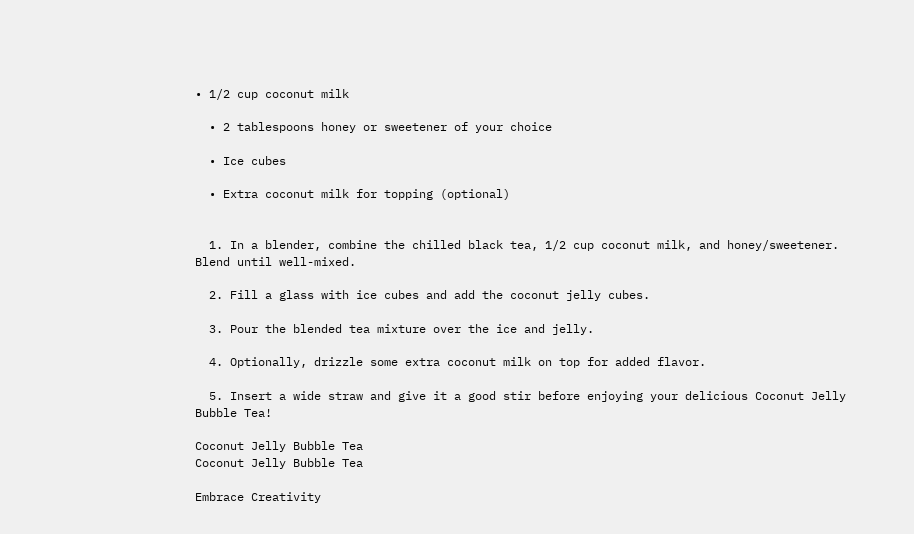• 1/2 cup coconut milk

  • 2 tablespoons honey or sweetener of your choice

  • Ice cubes

  • Extra coconut milk for topping (optional)


  1. In a blender, combine the chilled black tea, 1/2 cup coconut milk, and honey/sweetener. Blend until well-mixed.

  2. Fill a glass with ice cubes and add the coconut jelly cubes.

  3. Pour the blended tea mixture over the ice and jelly.

  4. Optionally, drizzle some extra coconut milk on top for added flavor.

  5. Insert a wide straw and give it a good stir before enjoying your delicious Coconut Jelly Bubble Tea!

Coconut Jelly Bubble Tea
Coconut Jelly Bubble Tea

Embrace Creativity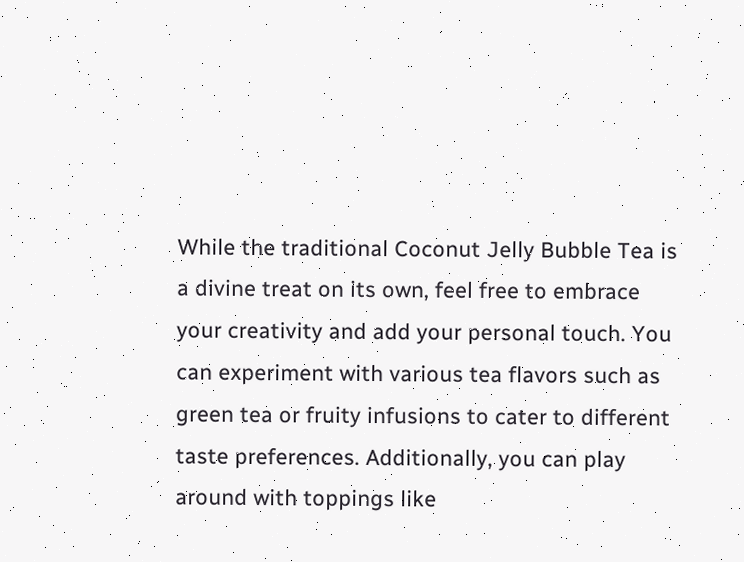While the traditional Coconut Jelly Bubble Tea is a divine treat on its own, feel free to embrace your creativity and add your personal touch. You can experiment with various tea flavors such as green tea or fruity infusions to cater to different taste preferences. Additionally, you can play around with toppings like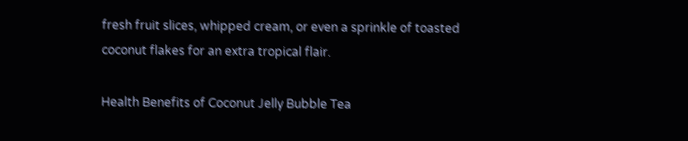fresh fruit slices, whipped cream, or even a sprinkle of toasted coconut flakes for an extra tropical flair.

Health Benefits of Coconut Jelly Bubble Tea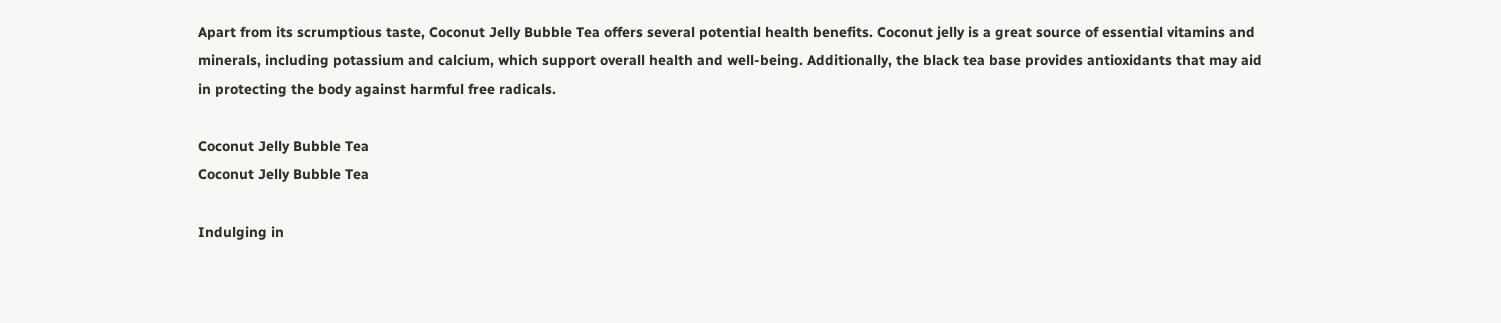Apart from its scrumptious taste, Coconut Jelly Bubble Tea offers several potential health benefits. Coconut jelly is a great source of essential vitamins and minerals, including potassium and calcium, which support overall health and well-being. Additionally, the black tea base provides antioxidants that may aid in protecting the body against harmful free radicals.

Coconut Jelly Bubble Tea
Coconut Jelly Bubble Tea

Indulging in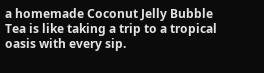a homemade Coconut Jelly Bubble Tea is like taking a trip to a tropical oasis with every sip.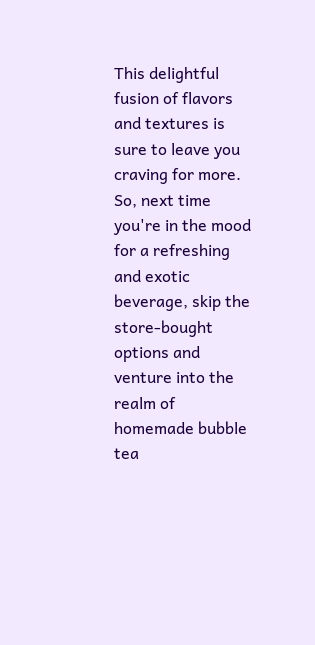This delightful fusion of flavors and textures is sure to leave you craving for more. So, next time you're in the mood for a refreshing and exotic beverage, skip the store-bought options and venture into the realm of homemade bubble tea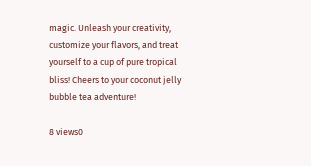magic. Unleash your creativity, customize your flavors, and treat yourself to a cup of pure tropical bliss! Cheers to your coconut jelly bubble tea adventure!

8 views0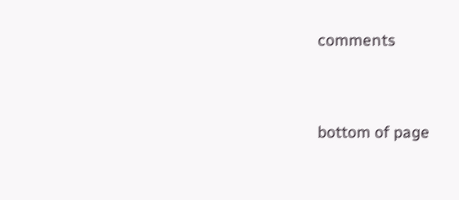comments


bottom of page